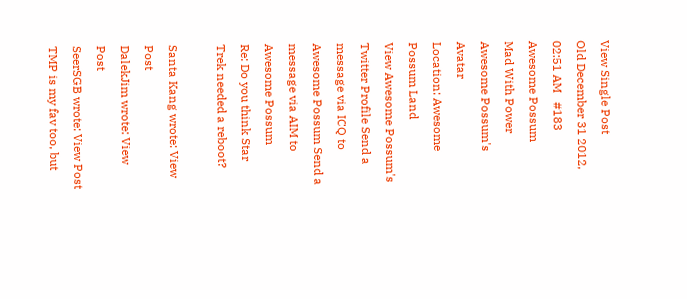View Single Post
Old December 31 2012, 02:51 AM   #183
Awesome Possum
Mad With Power
Awesome Possum's Avatar
Location: Awesome Possum Land
View Awesome Possum's Twitter Profile Send a message via ICQ to Awesome Possum Send a message via AIM to Awesome Possum
Re: Do you think Star Trek needed a reboot?

Santa Kang wrote: View Post
DalekJim wrote: View Post
SeerSGB wrote: View Post
TMP is my fav too, but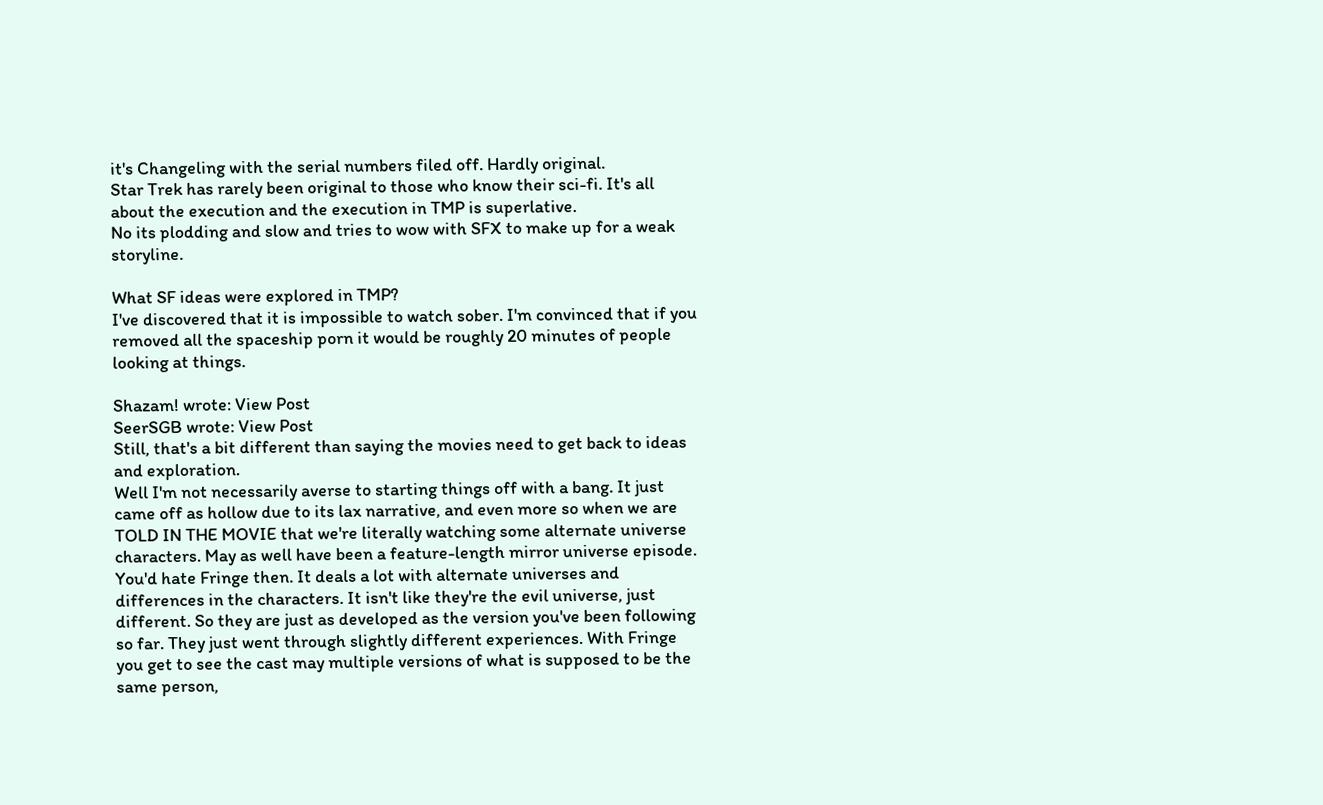it's Changeling with the serial numbers filed off. Hardly original.
Star Trek has rarely been original to those who know their sci-fi. It's all about the execution and the execution in TMP is superlative.
No its plodding and slow and tries to wow with SFX to make up for a weak storyline.

What SF ideas were explored in TMP?
I've discovered that it is impossible to watch sober. I'm convinced that if you removed all the spaceship porn it would be roughly 20 minutes of people looking at things.

Shazam! wrote: View Post
SeerSGB wrote: View Post
Still, that's a bit different than saying the movies need to get back to ideas and exploration.
Well I'm not necessarily averse to starting things off with a bang. It just came off as hollow due to its lax narrative, and even more so when we are TOLD IN THE MOVIE that we're literally watching some alternate universe characters. May as well have been a feature-length mirror universe episode.
You'd hate Fringe then. It deals a lot with alternate universes and differences in the characters. It isn't like they're the evil universe, just different. So they are just as developed as the version you've been following so far. They just went through slightly different experiences. With Fringe you get to see the cast may multiple versions of what is supposed to be the same person,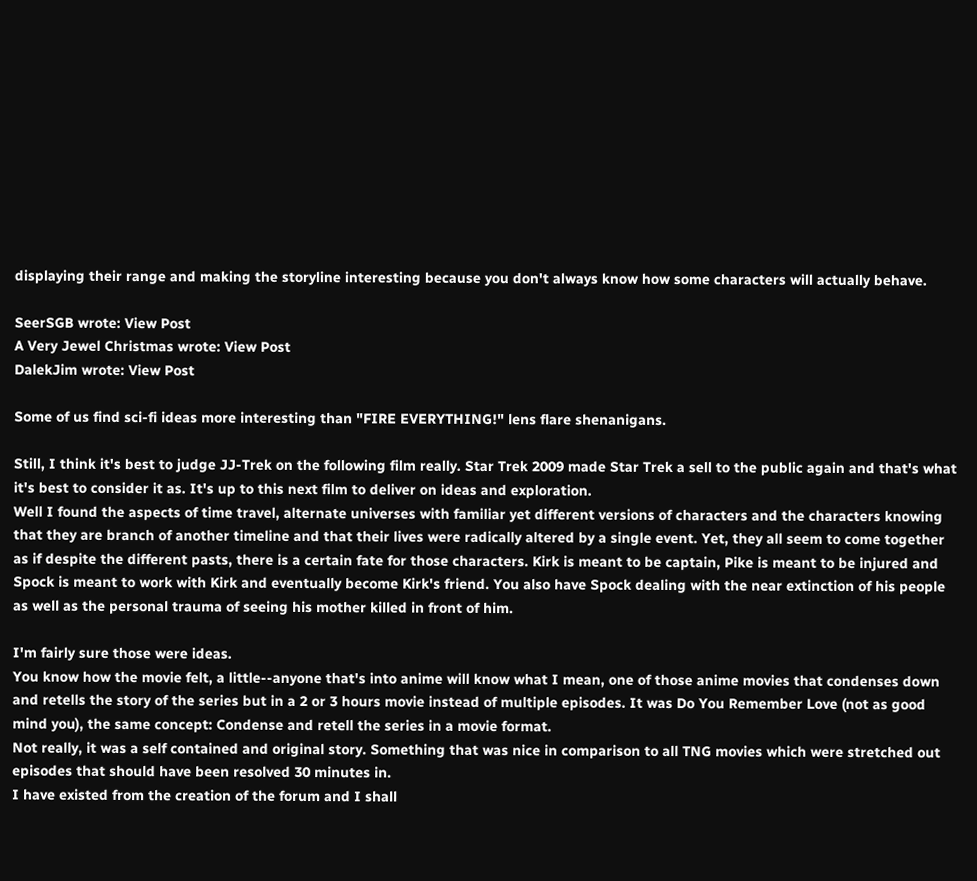displaying their range and making the storyline interesting because you don't always know how some characters will actually behave.

SeerSGB wrote: View Post
A Very Jewel Christmas wrote: View Post
DalekJim wrote: View Post

Some of us find sci-fi ideas more interesting than "FIRE EVERYTHING!" lens flare shenanigans.

Still, I think it's best to judge JJ-Trek on the following film really. Star Trek 2009 made Star Trek a sell to the public again and that's what it's best to consider it as. It's up to this next film to deliver on ideas and exploration.
Well I found the aspects of time travel, alternate universes with familiar yet different versions of characters and the characters knowing that they are branch of another timeline and that their lives were radically altered by a single event. Yet, they all seem to come together as if despite the different pasts, there is a certain fate for those characters. Kirk is meant to be captain, Pike is meant to be injured and Spock is meant to work with Kirk and eventually become Kirk's friend. You also have Spock dealing with the near extinction of his people as well as the personal trauma of seeing his mother killed in front of him.

I'm fairly sure those were ideas.
You know how the movie felt, a little--anyone that's into anime will know what I mean, one of those anime movies that condenses down and retells the story of the series but in a 2 or 3 hours movie instead of multiple episodes. It was Do You Remember Love (not as good mind you), the same concept: Condense and retell the series in a movie format.
Not really, it was a self contained and original story. Something that was nice in comparison to all TNG movies which were stretched out episodes that should have been resolved 30 minutes in.
I have existed from the creation of the forum and I shall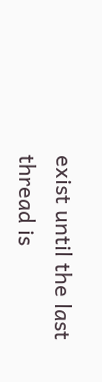exist until the last thread is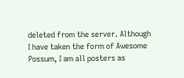deleted from the server. Although I have taken the form of Awesome Possum, I am all posters as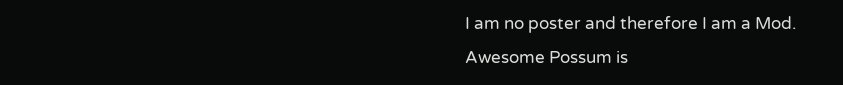I am no poster and therefore I am a Mod.
Awesome Possum is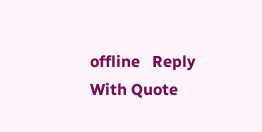offline   Reply With Quote